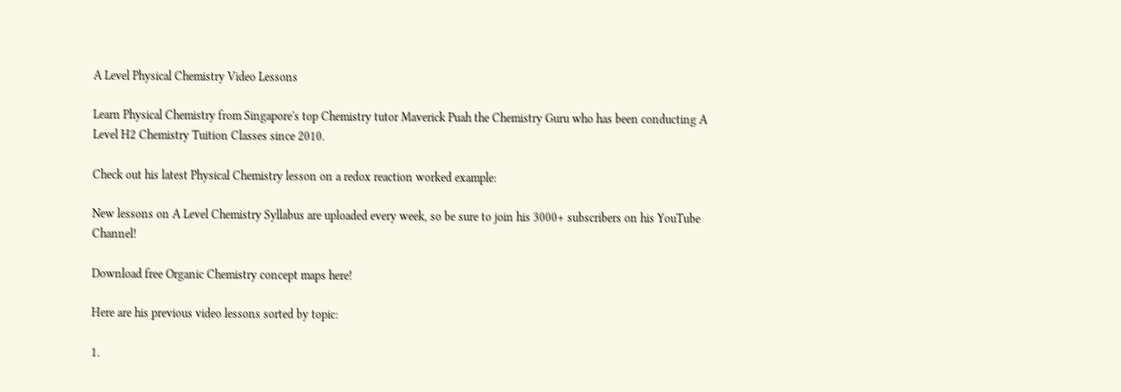A Level Physical Chemistry Video Lessons

Learn Physical Chemistry from Singapore's top Chemistry tutor Maverick Puah the Chemistry Guru who has been conducting A Level H2 Chemistry Tuition Classes since 2010.

Check out his latest Physical Chemistry lesson on a redox reaction worked example:

New lessons on A Level Chemistry Syllabus are uploaded every week, so be sure to join his 3000+ subscribers on his YouTube Channel!

Download free Organic Chemistry concept maps here!

Here are his previous video lessons sorted by topic:

1.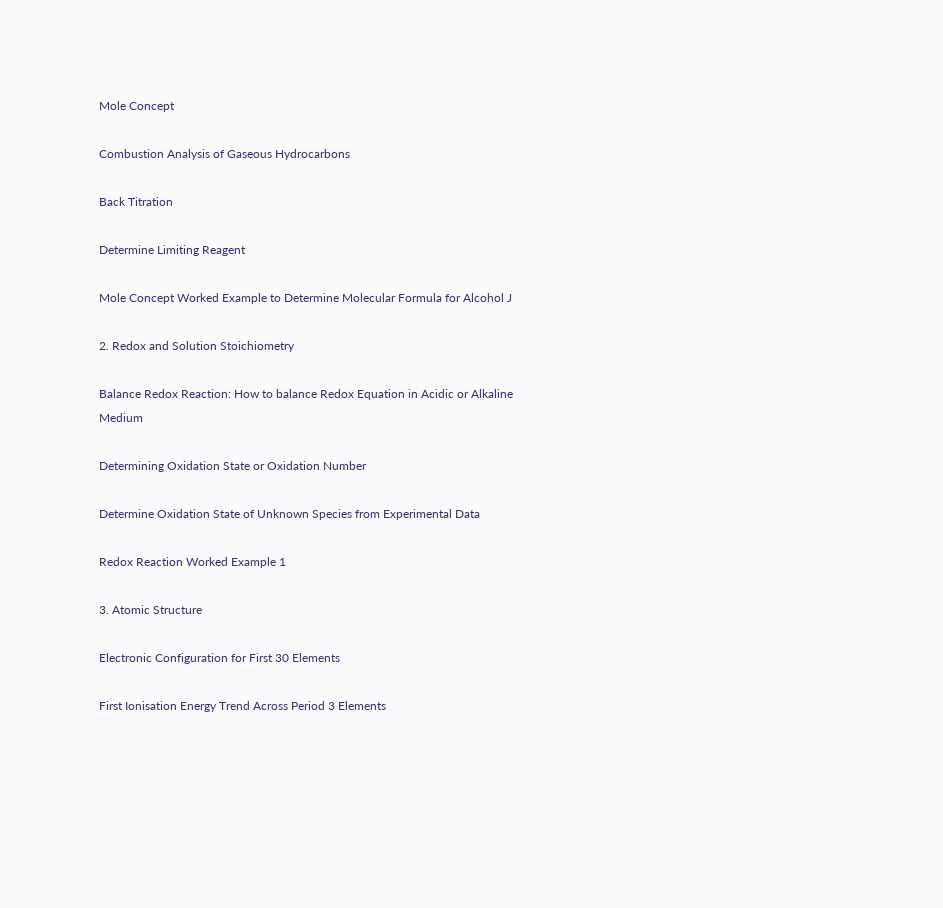Mole Concept

Combustion Analysis of Gaseous Hydrocarbons

Back Titration

Determine Limiting Reagent

Mole Concept Worked Example to Determine Molecular Formula for Alcohol J

2. Redox and Solution Stoichiometry

Balance Redox Reaction: How to balance Redox Equation in Acidic or Alkaline Medium

Determining Oxidation State or Oxidation Number

Determine Oxidation State of Unknown Species from Experimental Data

Redox Reaction Worked Example 1

3. Atomic Structure

Electronic Configuration for First 30 Elements

First Ionisation Energy Trend Across Period 3 Elements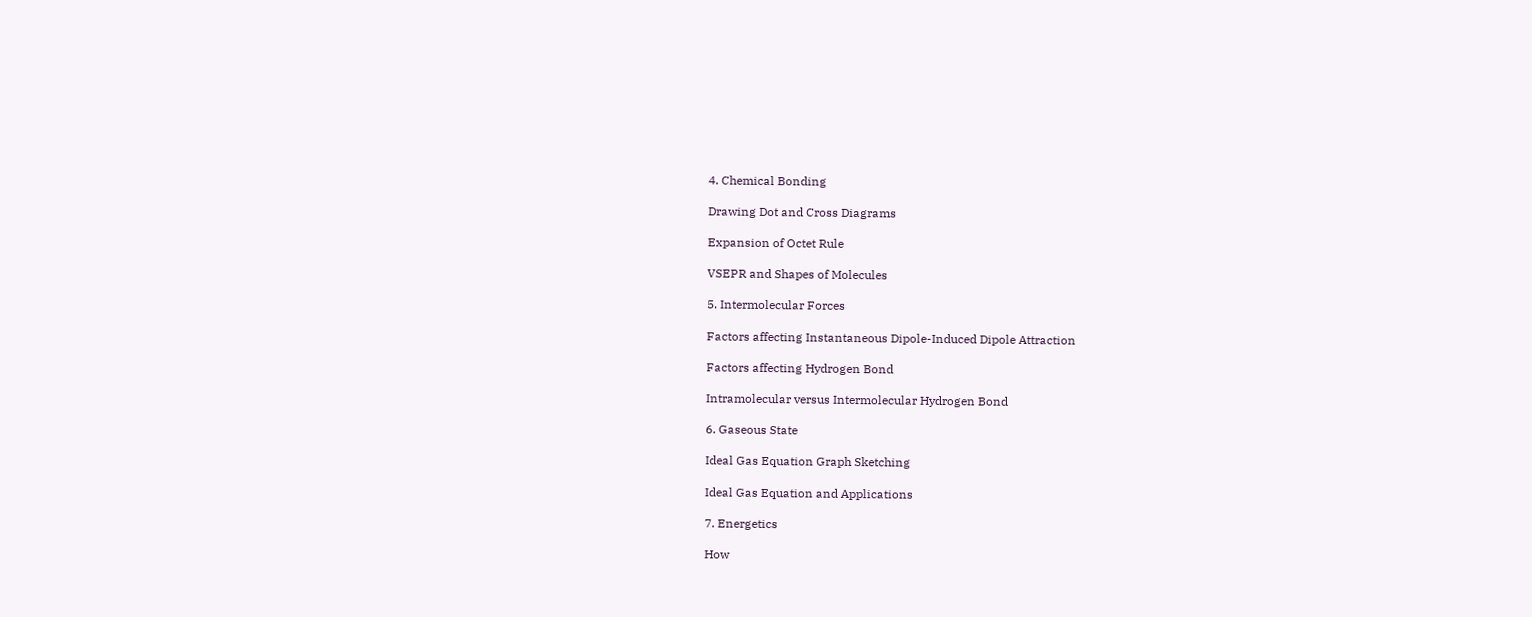4. Chemical Bonding

Drawing Dot and Cross Diagrams

Expansion of Octet Rule

VSEPR and Shapes of Molecules

5. Intermolecular Forces

Factors affecting Instantaneous Dipole-Induced Dipole Attraction

Factors affecting Hydrogen Bond

Intramolecular versus Intermolecular Hydrogen Bond

6. Gaseous State

Ideal Gas Equation Graph Sketching

Ideal Gas Equation and Applications

7. Energetics

How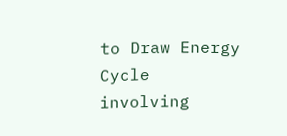to Draw Energy Cycle involving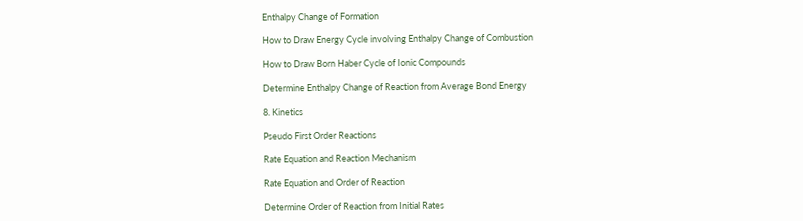Enthalpy Change of Formation

How to Draw Energy Cycle involving Enthalpy Change of Combustion

How to Draw Born Haber Cycle of Ionic Compounds

Determine Enthalpy Change of Reaction from Average Bond Energy

8. Kinetics

Pseudo First Order Reactions

Rate Equation and Reaction Mechanism

Rate Equation and Order of Reaction

Determine Order of Reaction from Initial Rates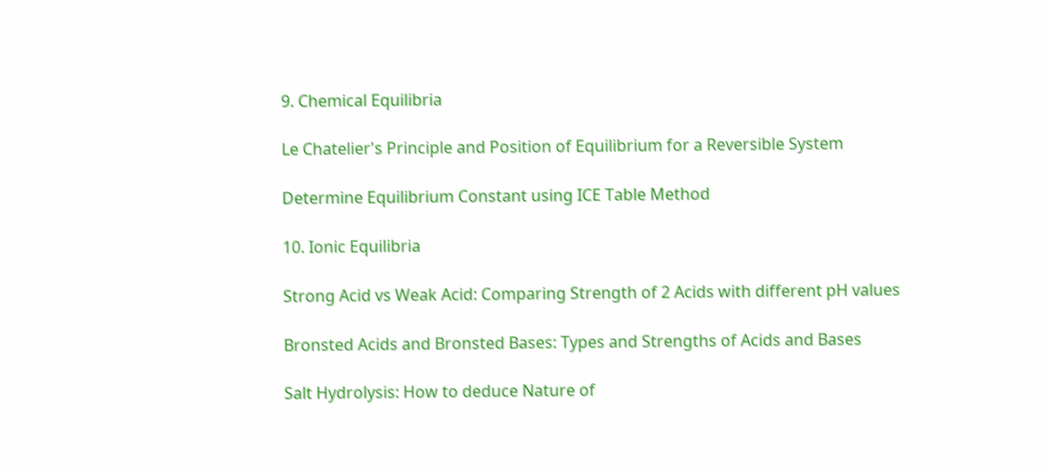9. Chemical Equilibria

Le Chatelier's Principle and Position of Equilibrium for a Reversible System

Determine Equilibrium Constant using ICE Table Method

10. Ionic Equilibria

Strong Acid vs Weak Acid: Comparing Strength of 2 Acids with different pH values

Bronsted Acids and Bronsted Bases: Types and Strengths of Acids and Bases

Salt Hydrolysis: How to deduce Nature of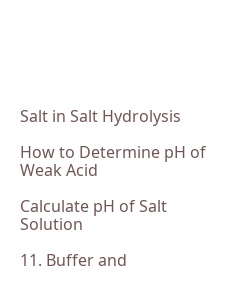Salt in Salt Hydrolysis

How to Determine pH of Weak Acid

Calculate pH of Salt Solution

11. Buffer and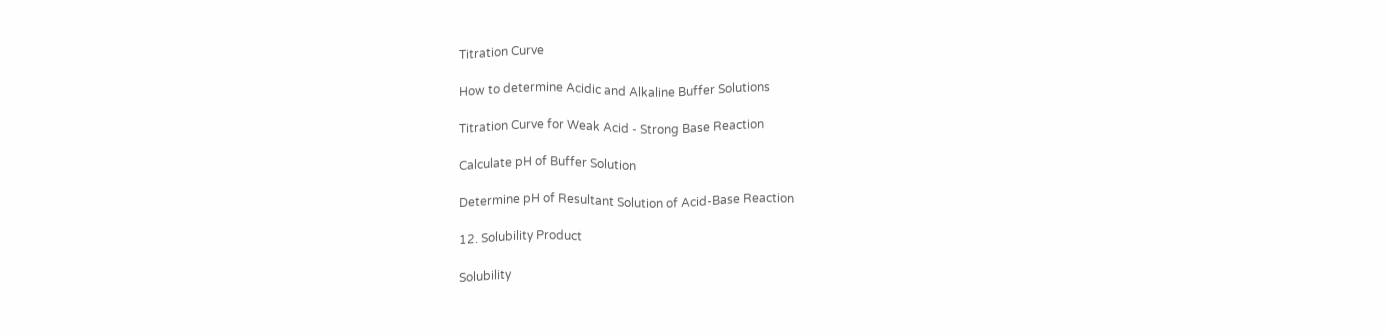Titration Curve

How to determine Acidic and Alkaline Buffer Solutions

Titration Curve for Weak Acid - Strong Base Reaction

Calculate pH of Buffer Solution

Determine pH of Resultant Solution of Acid-Base Reaction

12. Solubility Product

Solubility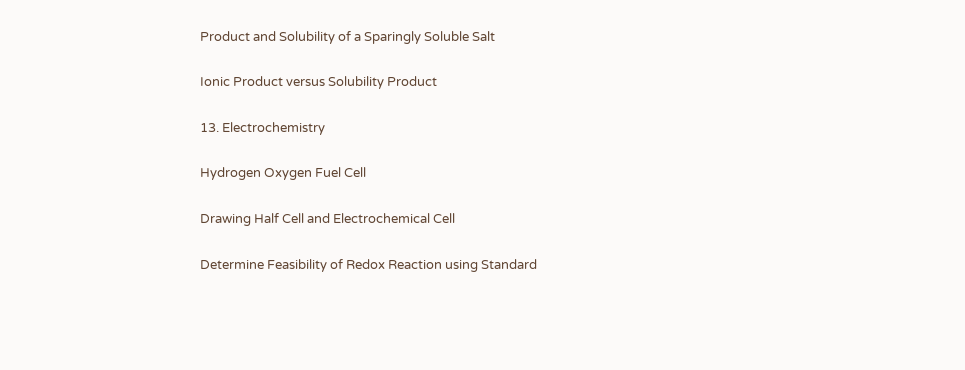Product and Solubility of a Sparingly Soluble Salt

Ionic Product versus Solubility Product

13. Electrochemistry

Hydrogen Oxygen Fuel Cell

Drawing Half Cell and Electrochemical Cell

Determine Feasibility of Redox Reaction using Standard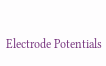Electrode Potentials